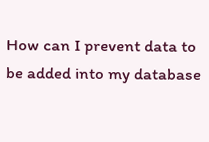How can I prevent data to be added into my database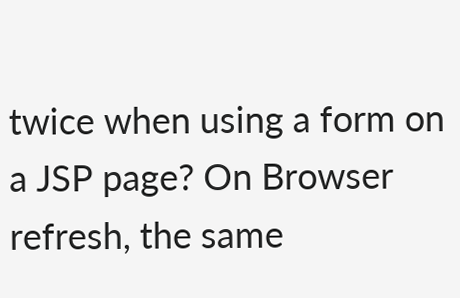twice when using a form on a JSP page? On Browser refresh, the same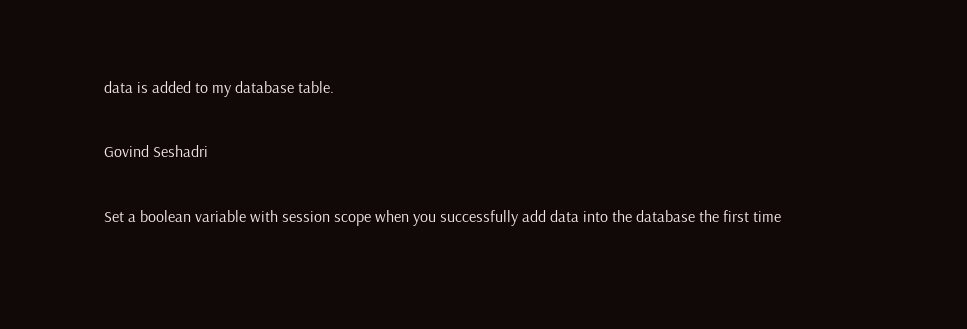data is added to my database table.

Govind Seshadri

Set a boolean variable with session scope when you successfully add data into the database the first time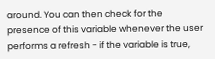around. You can then check for the presence of this variable whenever the user performs a refresh - if the variable is true,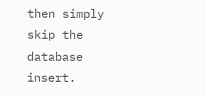then simply skip the database insert.